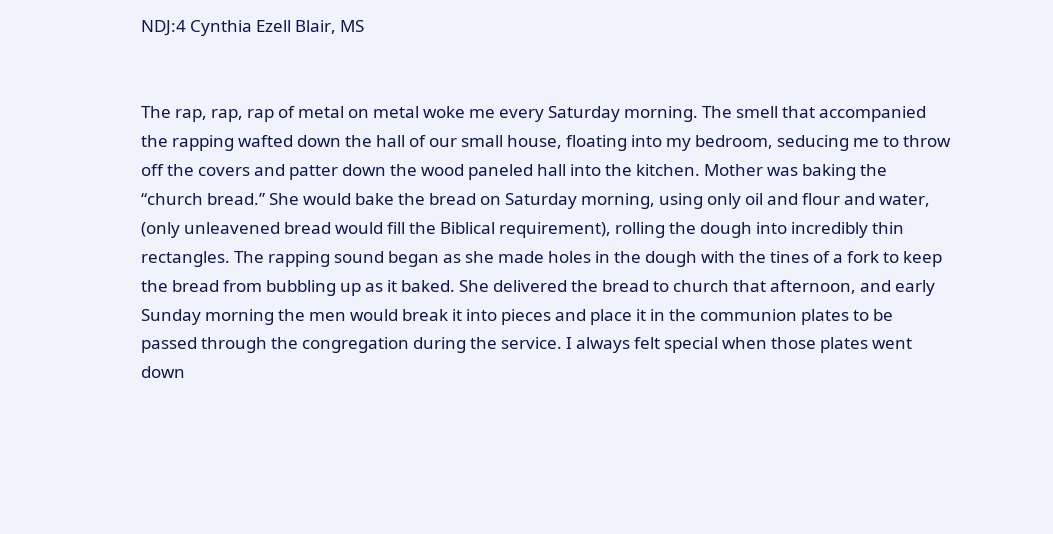NDJ:4 Cynthia Ezell Blair, MS


The rap, rap, rap of metal on metal woke me every Saturday morning. The smell that accompanied the rapping wafted down the hall of our small house, floating into my bedroom, seducing me to throw off the covers and patter down the wood paneled hall into the kitchen. Mother was baking the “church bread.” She would bake the bread on Saturday morning, using only oil and flour and water, (only unleavened bread would fill the Biblical requirement), rolling the dough into incredibly thin rectangles. The rapping sound began as she made holes in the dough with the tines of a fork to keep the bread from bubbling up as it baked. She delivered the bread to church that afternoon, and early Sunday morning the men would break it into pieces and place it in the communion plates to be passed through the congregation during the service. I always felt special when those plates went down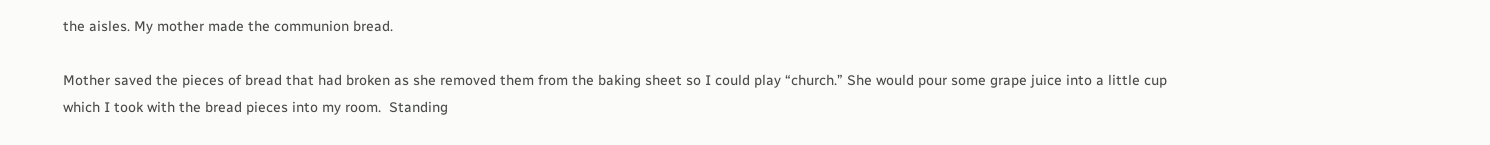the aisles. My mother made the communion bread.

Mother saved the pieces of bread that had broken as she removed them from the baking sheet so I could play “church.” She would pour some grape juice into a little cup which I took with the bread pieces into my room.  Standing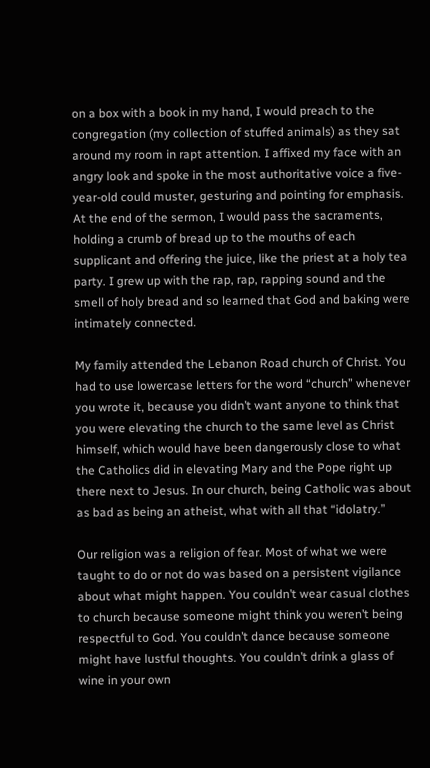on a box with a book in my hand, I would preach to the congregation (my collection of stuffed animals) as they sat around my room in rapt attention. I affixed my face with an angry look and spoke in the most authoritative voice a five-year-old could muster, gesturing and pointing for emphasis. At the end of the sermon, I would pass the sacraments, holding a crumb of bread up to the mouths of each supplicant and offering the juice, like the priest at a holy tea party. I grew up with the rap, rap, rapping sound and the smell of holy bread and so learned that God and baking were intimately connected.

My family attended the Lebanon Road church of Christ. You had to use lowercase letters for the word “church” whenever you wrote it, because you didn’t want anyone to think that you were elevating the church to the same level as Christ himself, which would have been dangerously close to what the Catholics did in elevating Mary and the Pope right up there next to Jesus. In our church, being Catholic was about as bad as being an atheist, what with all that “idolatry.”

Our religion was a religion of fear. Most of what we were taught to do or not do was based on a persistent vigilance about what might happen. You couldn’t wear casual clothes to church because someone might think you weren’t being respectful to God. You couldn’t dance because someone might have lustful thoughts. You couldn’t drink a glass of wine in your own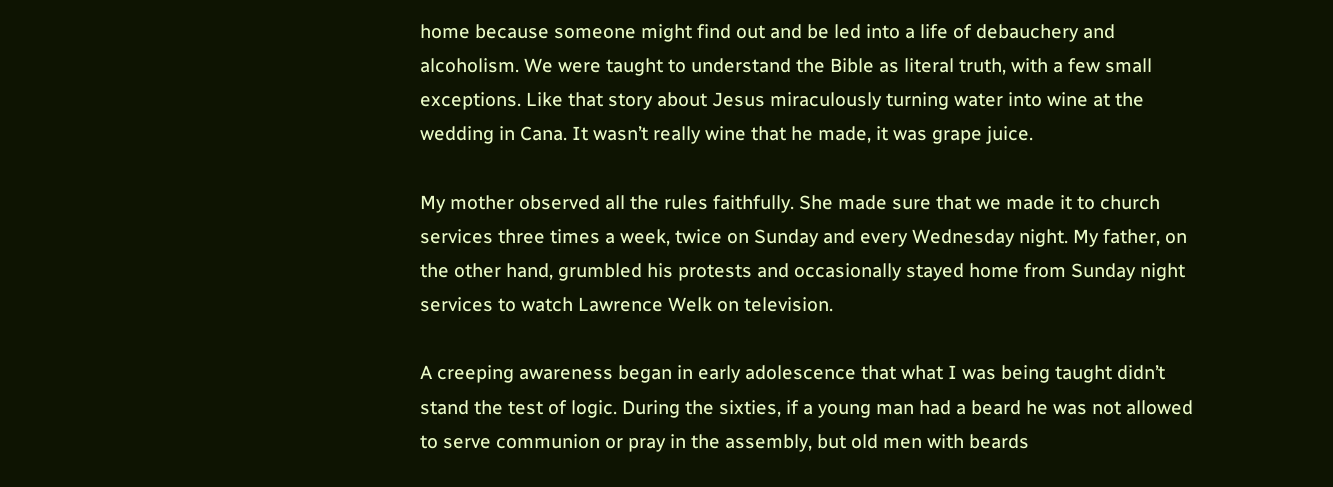home because someone might find out and be led into a life of debauchery and alcoholism. We were taught to understand the Bible as literal truth, with a few small exceptions. Like that story about Jesus miraculously turning water into wine at the wedding in Cana. It wasn’t really wine that he made, it was grape juice.

My mother observed all the rules faithfully. She made sure that we made it to church services three times a week, twice on Sunday and every Wednesday night. My father, on the other hand, grumbled his protests and occasionally stayed home from Sunday night services to watch Lawrence Welk on television.

A creeping awareness began in early adolescence that what I was being taught didn’t stand the test of logic. During the sixties, if a young man had a beard he was not allowed to serve communion or pray in the assembly, but old men with beards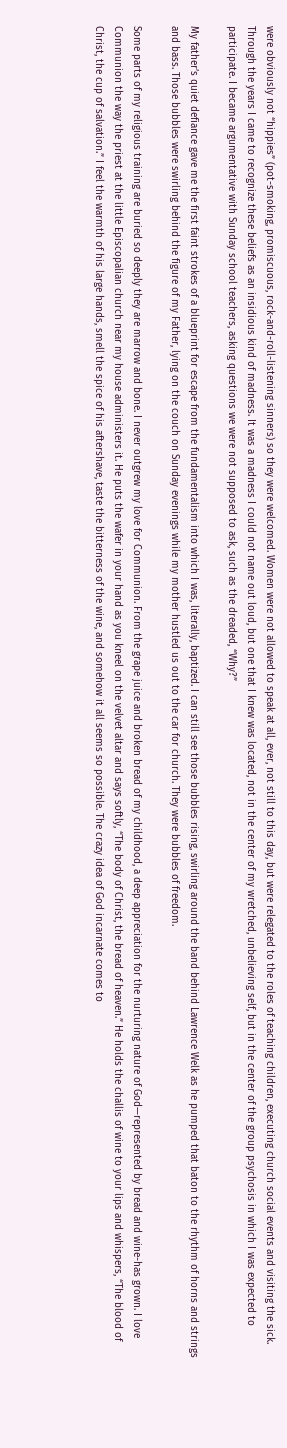were obviously not “hippies” (pot-smoking, promiscuous, rock-and-roll-listening sinners) so they were welcomed. Women were not allowed to speak at all, ever, not still to this day, but were relegated to the roles of teaching children, executing church social events and visiting the sick. Through the years I came to recognize these beliefs as an insidious kind of madness. It was a madness I could not name out loud, but one that I knew was located, not in the center of my wretched, unbelieving self, but in the center of the group psychosis in which I was expected to participate. I became argumentative with Sunday school teachers, asking questions we were not supposed to ask, such as the dreaded, “Why?”

My father’s quiet defiance gave me the first faint strokes of a blueprint for escape from the fundamentalism into which I was, literally, baptized. I can still see those bubbles rising, swirling around the band behind Lawrence Welk as he pumped that baton to the rhythm of horns and strings and bass. Those bubbles were swirling behind the figure of my Father, lying on the couch on Sunday evenings while my mother hustled us out to the car for church. They were bubbles of freedom.

Some parts of my religious training are buried so deeply they are marrow and bone. I never outgrew my love for Communion. From the grape juice and broken bread of my childhood, a deep appreciation for the nurturing nature of God—represented by bread and wine-has grown. I love Communion the way the priest at the little Episcopalian church near my house administers it. He puts the wafer in your hand as you kneel on the velvet altar and says softly, “The body of Christ, the bread of heaven.” He holds the challis of wine to your lips and whispers, “The blood of Christ, the cup of salvation.” I feel the warmth of his large hands, smell the spice of his aftershave, taste the bitterness of the wine, and somehow it all seems so possible. The crazy idea of God incarnate comes to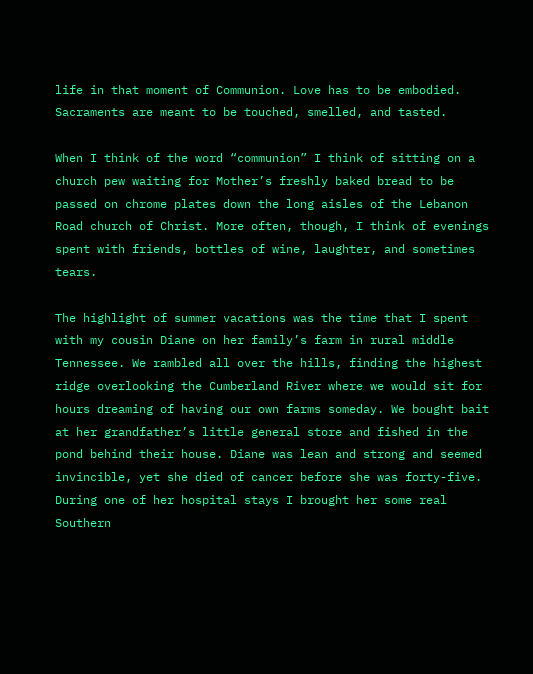life in that moment of Communion. Love has to be embodied. Sacraments are meant to be touched, smelled, and tasted.

When I think of the word “communion” I think of sitting on a church pew waiting for Mother’s freshly baked bread to be passed on chrome plates down the long aisles of the Lebanon Road church of Christ. More often, though, I think of evenings spent with friends, bottles of wine, laughter, and sometimes tears.

The highlight of summer vacations was the time that I spent with my cousin Diane on her family’s farm in rural middle Tennessee. We rambled all over the hills, finding the highest ridge overlooking the Cumberland River where we would sit for hours dreaming of having our own farms someday. We bought bait at her grandfather’s little general store and fished in the pond behind their house. Diane was lean and strong and seemed invincible, yet she died of cancer before she was forty-five. During one of her hospital stays I brought her some real Southern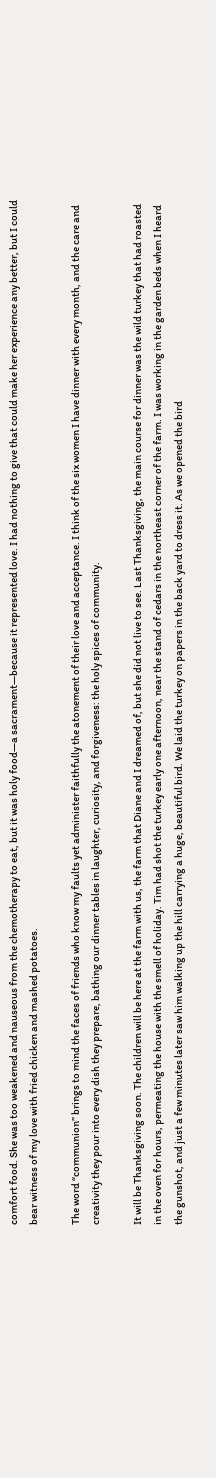comfort food. She was too weakened and nauseous from the chemotherapy to eat, but it was holy food—a sacrament—because it represented love. I had nothing to give that could make her experience any better, but I could bear witness of my love with fried chicken and mashed potatoes.

The word “communion” brings to mind the faces of friends who know my faults yet administer faithfully the atonement of their love and acceptance. I think of the six women I have dinner with every month, and the care and creativity they pour into every dish they prepare, bathing our dinner tables in laughter, curiosity, and forgiveness: the holy spices of community.

It will be Thanksgiving soon. The children will be here at the farm with us, the farm that Diane and I dreamed of, but she did not live to see. Last Thanksgiving, the main course for dinner was the wild turkey that had roasted in the oven for hours, permeating the house with the smell of holiday. Tim had shot the turkey early one afternoon, near the stand of cedars in the northeast corner of the farm. I was working in the garden beds when I heard the gunshot, and just a few minutes later saw him walking up the hill carrying a huge, beautiful bird. We laid the turkey on papers in the back yard to dress it. As we opened the bird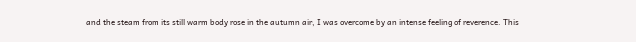and the steam from its still warm body rose in the autumn air, I was overcome by an intense feeling of reverence. This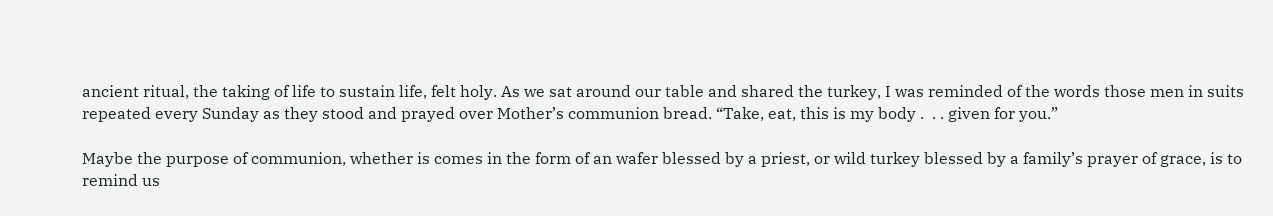ancient ritual, the taking of life to sustain life, felt holy. As we sat around our table and shared the turkey, I was reminded of the words those men in suits repeated every Sunday as they stood and prayed over Mother’s communion bread. “Take, eat, this is my body .  . . given for you.”

Maybe the purpose of communion, whether is comes in the form of an wafer blessed by a priest, or wild turkey blessed by a family’s prayer of grace, is to remind us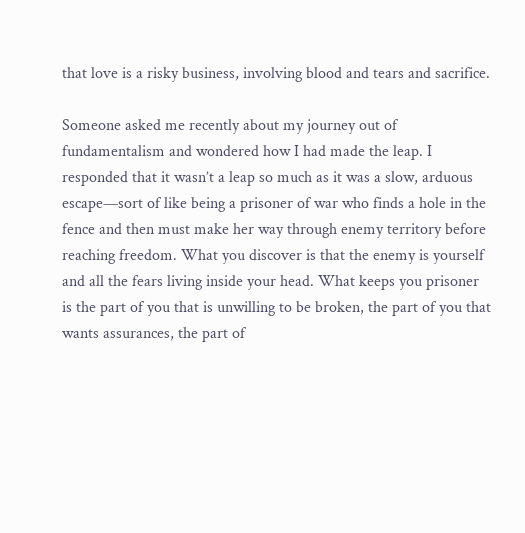that love is a risky business, involving blood and tears and sacrifice.

Someone asked me recently about my journey out of fundamentalism and wondered how I had made the leap. I responded that it wasn’t a leap so much as it was a slow, arduous escape—sort of like being a prisoner of war who finds a hole in the fence and then must make her way through enemy territory before reaching freedom. What you discover is that the enemy is yourself and all the fears living inside your head. What keeps you prisoner is the part of you that is unwilling to be broken, the part of you that wants assurances, the part of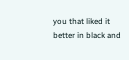you that liked it better in black and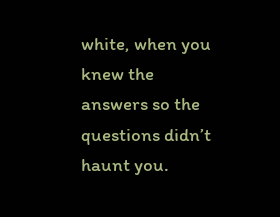white, when you knew the answers so the questions didn’t haunt you.